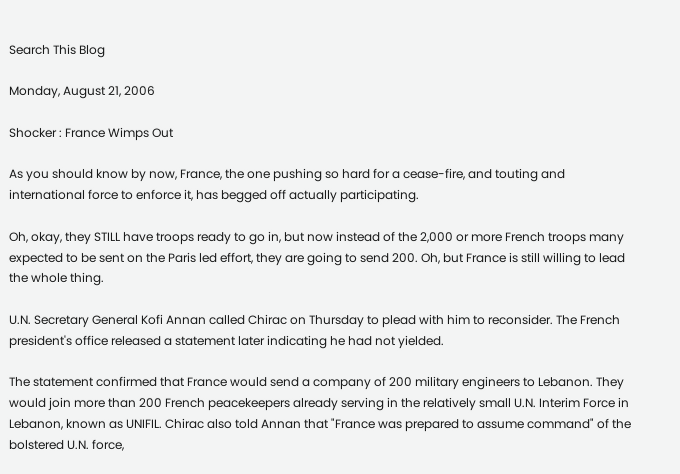Search This Blog

Monday, August 21, 2006

Shocker : France Wimps Out

As you should know by now, France, the one pushing so hard for a cease-fire, and touting and international force to enforce it, has begged off actually participating.

Oh, okay, they STILL have troops ready to go in, but now instead of the 2,000 or more French troops many expected to be sent on the Paris led effort, they are going to send 200. Oh, but France is still willing to lead the whole thing.

U.N. Secretary General Kofi Annan called Chirac on Thursday to plead with him to reconsider. The French president's office released a statement later indicating he had not yielded.

The statement confirmed that France would send a company of 200 military engineers to Lebanon. They would join more than 200 French peacekeepers already serving in the relatively small U.N. Interim Force in Lebanon, known as UNIFIL. Chirac also told Annan that "France was prepared to assume command" of the bolstered U.N. force,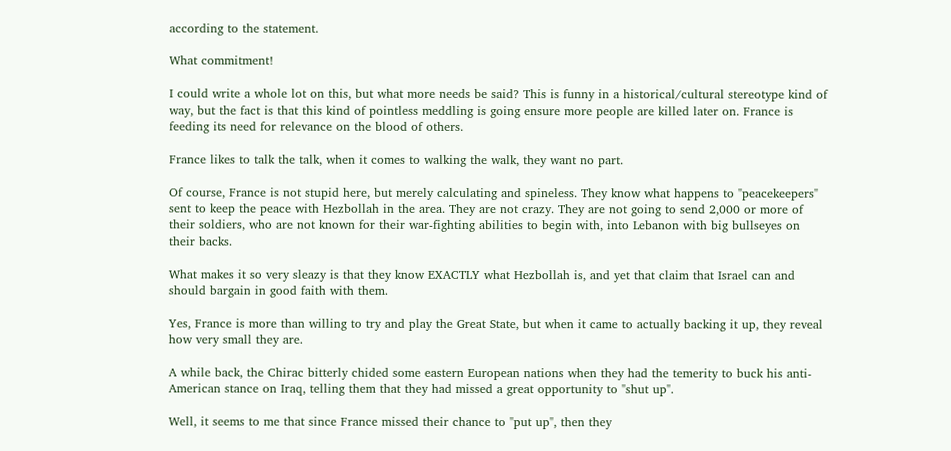according to the statement.

What commitment!

I could write a whole lot on this, but what more needs be said? This is funny in a historical/cultural stereotype kind of way, but the fact is that this kind of pointless meddling is going ensure more people are killed later on. France is feeding its need for relevance on the blood of others.

France likes to talk the talk, when it comes to walking the walk, they want no part.

Of course, France is not stupid here, but merely calculating and spineless. They know what happens to "peacekeepers" sent to keep the peace with Hezbollah in the area. They are not crazy. They are not going to send 2,000 or more of their soldiers, who are not known for their war-fighting abilities to begin with, into Lebanon with big bullseyes on their backs.

What makes it so very sleazy is that they know EXACTLY what Hezbollah is, and yet that claim that Israel can and should bargain in good faith with them.

Yes, France is more than willing to try and play the Great State, but when it came to actually backing it up, they reveal how very small they are.

A while back, the Chirac bitterly chided some eastern European nations when they had the temerity to buck his anti-American stance on Iraq, telling them that they had missed a great opportunity to "shut up".

Well, it seems to me that since France missed their chance to "put up", then they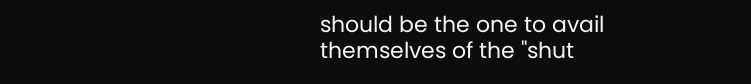should be the one to avail themselves of the "shut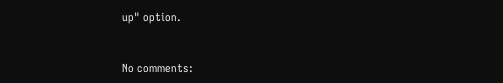up" option.


No comments: